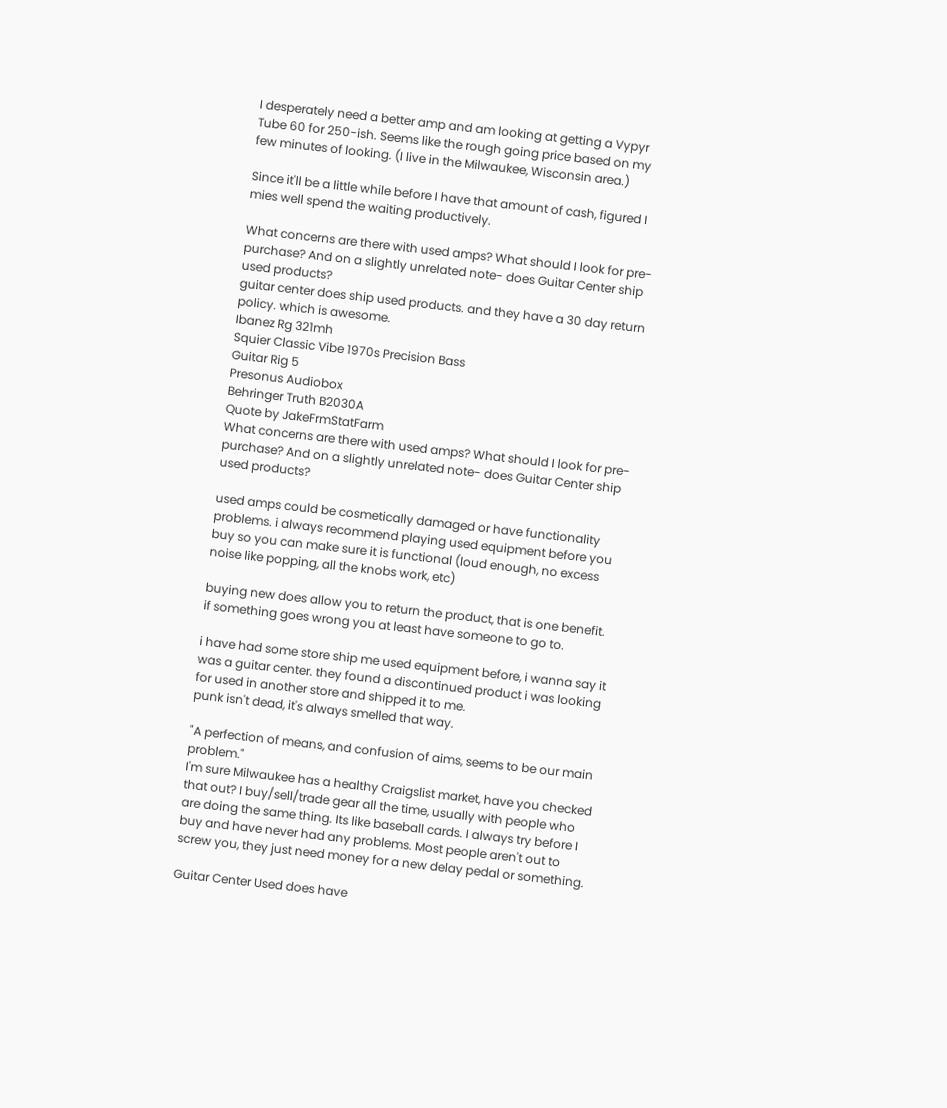I desperately need a better amp and am looking at getting a Vypyr Tube 60 for 250-ish. Seems like the rough going price based on my few minutes of looking. (I live in the Milwaukee, Wisconsin area.)

Since it'll be a little while before I have that amount of cash, figured I mies well spend the waiting productively.

What concerns are there with used amps? What should I look for pre-purchase? And on a slightly unrelated note- does Guitar Center ship used products?
guitar center does ship used products. and they have a 30 day return policy. which is awesome.
Ibanez Rg 321mh
Squier Classic Vibe 1970s Precision Bass
Guitar Rig 5
Presonus Audiobox
Behringer Truth B2030A
Quote by JakeFrmStatFarm
What concerns are there with used amps? What should I look for pre-purchase? And on a slightly unrelated note- does Guitar Center ship used products?

used amps could be cosmetically damaged or have functionality problems. i always recommend playing used equipment before you buy so you can make sure it is functional (loud enough, no excess noise like popping, all the knobs work, etc)

buying new does allow you to return the product, that is one benefit. if something goes wrong you at least have someone to go to.

i have had some store ship me used equipment before, i wanna say it was a guitar center. they found a discontinued product i was looking for used in another store and shipped it to me.
punk isn't dead, it's always smelled that way.

"A perfection of means, and confusion of aims, seems to be our main problem."
I'm sure Milwaukee has a healthy Craigslist market, have you checked that out? I buy/sell/trade gear all the time, usually with people who are doing the same thing. Its like baseball cards. I always try before I buy and have never had any problems. Most people aren't out to screw you, they just need money for a new delay pedal or something.

Guitar Center Used does have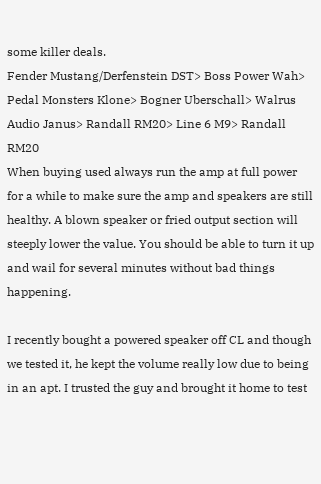some killer deals.
Fender Mustang/Derfenstein DST> Boss Power Wah> Pedal Monsters Klone> Bogner Uberschall> Walrus Audio Janus> Randall RM20> Line 6 M9> Randall RM20
When buying used always run the amp at full power for a while to make sure the amp and speakers are still healthy. A blown speaker or fried output section will steeply lower the value. You should be able to turn it up and wail for several minutes without bad things happening.

I recently bought a powered speaker off CL and though we tested it, he kept the volume really low due to being in an apt. I trusted the guy and brought it home to test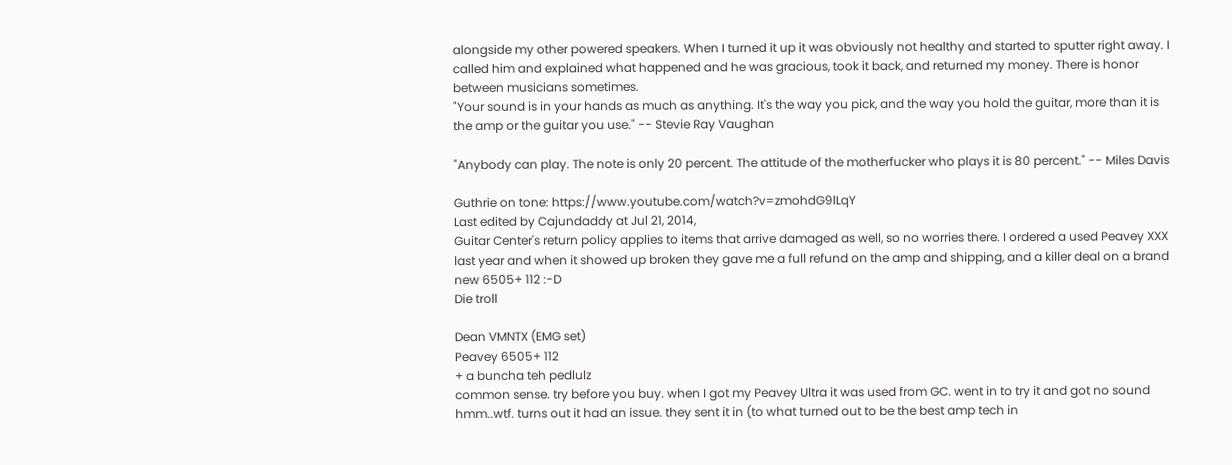alongside my other powered speakers. When I turned it up it was obviously not healthy and started to sputter right away. I called him and explained what happened and he was gracious, took it back, and returned my money. There is honor between musicians sometimes.
"Your sound is in your hands as much as anything. It's the way you pick, and the way you hold the guitar, more than it is the amp or the guitar you use." -- Stevie Ray Vaughan

"Anybody can play. The note is only 20 percent. The attitude of the motherfucker who plays it is 80 percent." -- Miles Davis

Guthrie on tone: https://www.youtube.com/watch?v=zmohdG9lLqY
Last edited by Cajundaddy at Jul 21, 2014,
Guitar Center's return policy applies to items that arrive damaged as well, so no worries there. I ordered a used Peavey XXX last year and when it showed up broken they gave me a full refund on the amp and shipping, and a killer deal on a brand new 6505+ 112 :-D
Die troll

Dean VMNTX (EMG set)
Peavey 6505+ 112
+ a buncha teh pedlulz
common sense. try before you buy. when I got my Peavey Ultra it was used from GC. went in to try it and got no sound hmm..wtf. turns out it had an issue. they sent it in (to what turned out to be the best amp tech in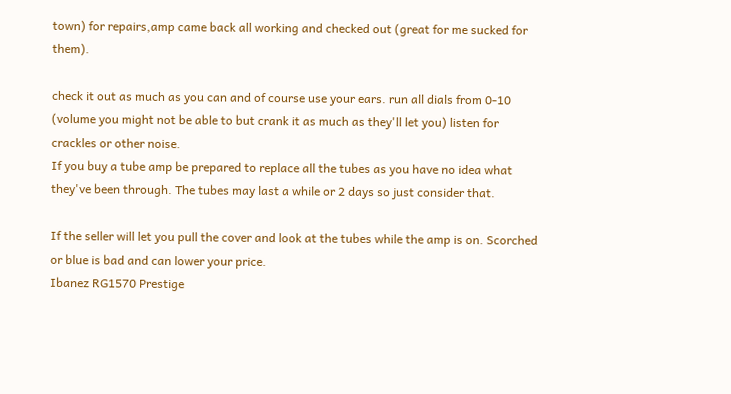town) for repairs,amp came back all working and checked out (great for me sucked for them).

check it out as much as you can and of course use your ears. run all dials from 0-10 (volume you might not be able to but crank it as much as they'll let you) listen for crackles or other noise.
If you buy a tube amp be prepared to replace all the tubes as you have no idea what they've been through. The tubes may last a while or 2 days so just consider that.

If the seller will let you pull the cover and look at the tubes while the amp is on. Scorched or blue is bad and can lower your price.
Ibanez RG1570 Prestige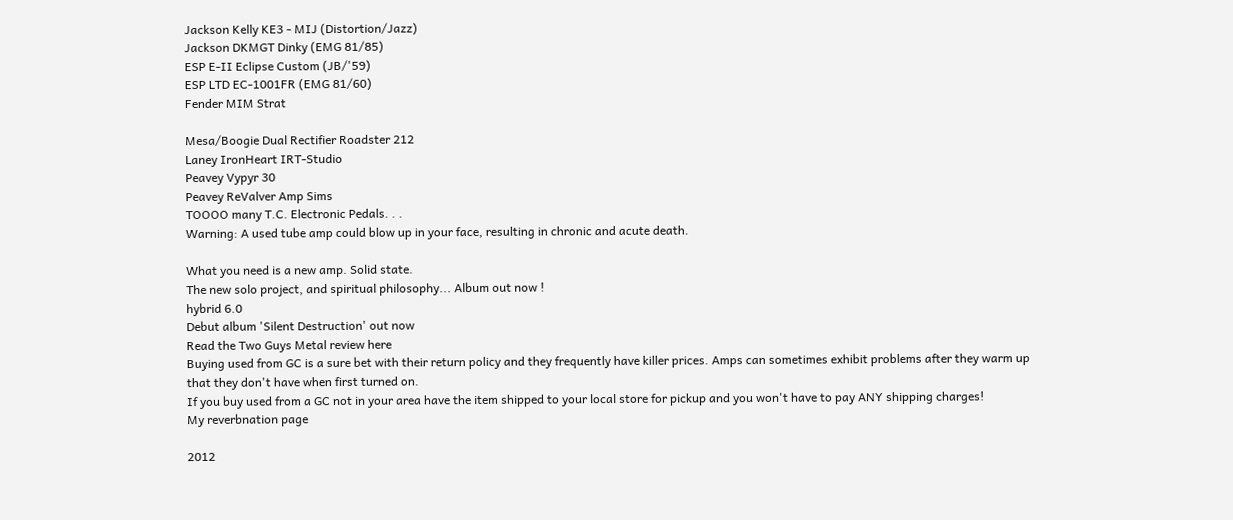Jackson Kelly KE3 - MIJ (Distortion/Jazz)
Jackson DKMGT Dinky (EMG 81/85)
ESP E-II Eclipse Custom (JB/'59)
ESP LTD EC-1001FR (EMG 81/60)
Fender MIM Strat

Mesa/Boogie Dual Rectifier Roadster 212
Laney IronHeart IRT-Studio
Peavey Vypyr 30
Peavey ReValver Amp Sims
TOOOO many T.C. Electronic Pedals. . .
Warning: A used tube amp could blow up in your face, resulting in chronic and acute death.

What you need is a new amp. Solid state.
The new solo project, and spiritual philosophy... Album out now !
hybrid 6.0
Debut album 'Silent Destruction' out now
Read the Two Guys Metal review here
Buying used from GC is a sure bet with their return policy and they frequently have killer prices. Amps can sometimes exhibit problems after they warm up that they don't have when first turned on.
If you buy used from a GC not in your area have the item shipped to your local store for pickup and you won't have to pay ANY shipping charges!
My reverbnation page

2012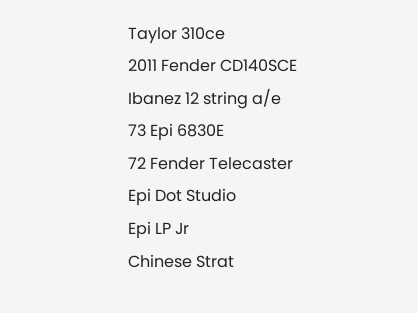Taylor 310ce
2011 Fender CD140SCE
Ibanez 12 string a/e
73 Epi 6830E
72 Fender Telecaster
Epi Dot Studio
Epi LP Jr
Chinese Strat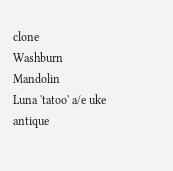clone
Washburn Mandolin
Luna 'tatoo' a/e uke
antique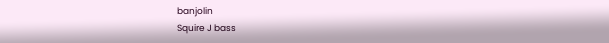banjolin
Squire J bass